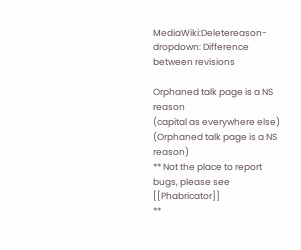MediaWiki:Deletereason-dropdown: Difference between revisions

Orphaned talk page is a NS reason
(capital as everywhere else)
(Orphaned talk page is a NS reason)
** Not the place to report bugs, please see [[Phabricator]]
**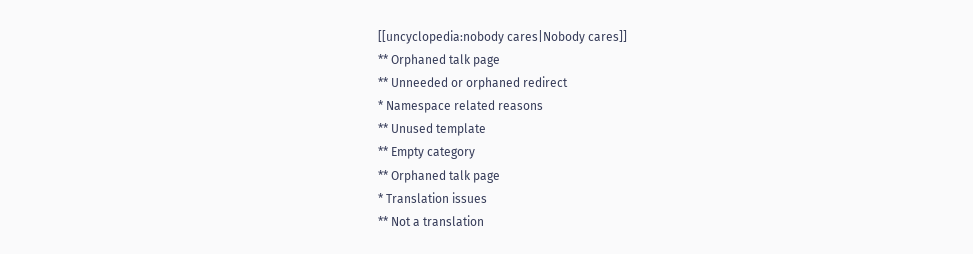[[uncyclopedia:nobody cares|Nobody cares]]
** Orphaned talk page
** Unneeded or orphaned redirect
* Namespace related reasons
** Unused template
** Empty category
** Orphaned talk page
* Translation issues
** Not a translation